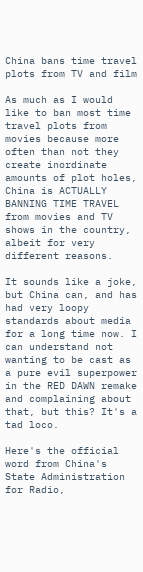China bans time travel plots from TV and film

As much as I would like to ban most time travel plots from movies because more often than not they create inordinate amounts of plot holes, China is ACTUALLY BANNING TIME TRAVEL from movies and TV shows in the country, albeit for very different reasons.

It sounds like a joke, but China can, and has had very loopy standards about media for a long time now. I can understand not wanting to be cast as a pure evil superpower in the RED DAWN remake and complaining about that, but this? It's a tad loco.

Here's the official word from China's State Administration for Radio,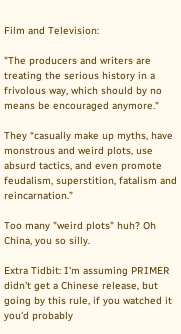Film and Television:

"The producers and writers are treating the serious history in a frivolous way, which should by no means be encouraged anymore."

They “casually make up myths, have monstrous and weird plots, use absurd tactics, and even promote feudalism, superstition, fatalism and reincarnation.”

Too many "weird plots" huh? Oh China, you so silly.

Extra Tidbit: I'm assuming PRIMER didn't get a Chinese release, but going by this rule, if you watched it you'd probably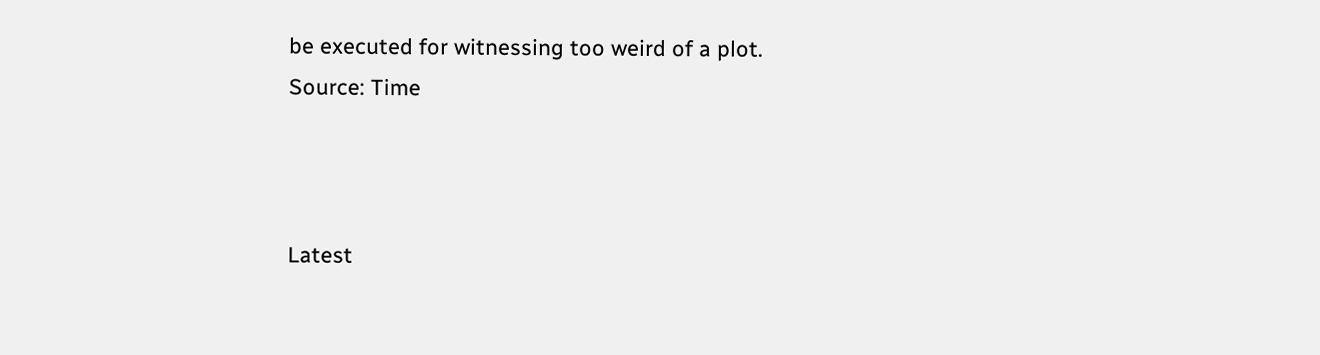be executed for witnessing too weird of a plot.
Source: Time



Latest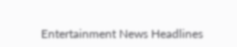Entertainment News Headlines